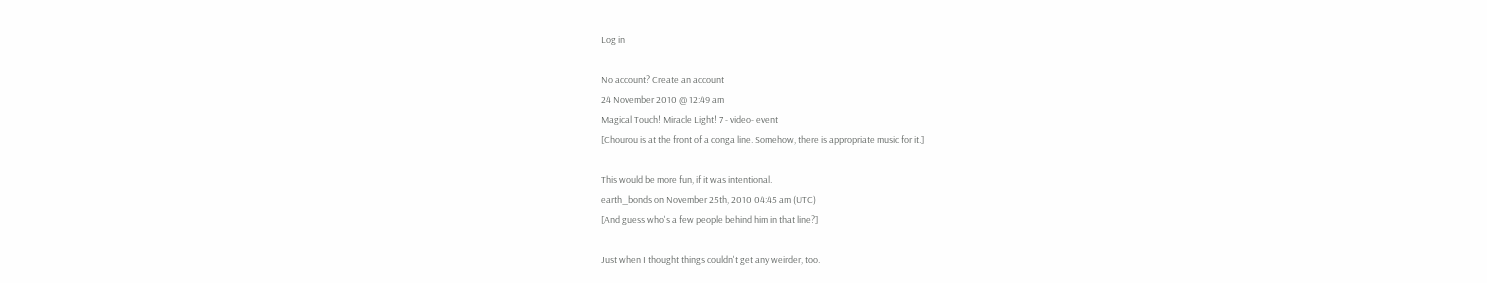Log in

No account? Create an account
24 November 2010 @ 12:49 am
Magical Touch! Miracle Light! 7 - video- event
[Chourou is at the front of a conga line. Somehow, there is appropriate music for it.]

This would be more fun, if it was intentional.
earth_bonds on November 25th, 2010 04:45 am (UTC)
[And guess who's a few people behind him in that line?]

Just when I thought things couldn't get any weirder, too.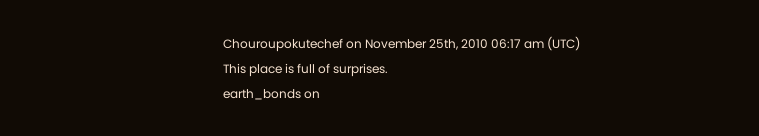Chouroupokutechef on November 25th, 2010 06:17 am (UTC)
This place is full of surprises.
earth_bonds on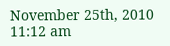November 25th, 2010 11:12 am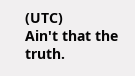(UTC)
Ain't that the truth.